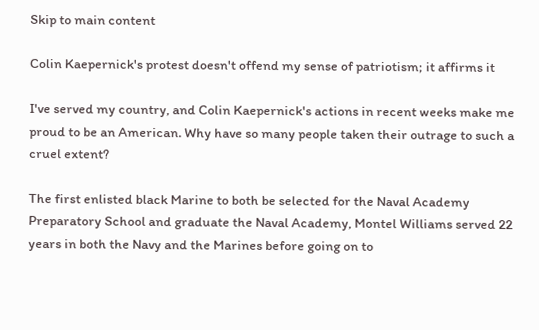Skip to main content

Colin Kaepernick's protest doesn't offend my sense of patriotism; it affirms it

I've served my country, and Colin Kaepernick's actions in recent weeks make me proud to be an American. Why have so many people taken their outrage to such a cruel extent?

The first enlisted black Marine to both be selected for the Naval Academy Preparatory School and graduate the Naval Academy, Montel Williams served 22 years in both the Navy and the Marines before going on to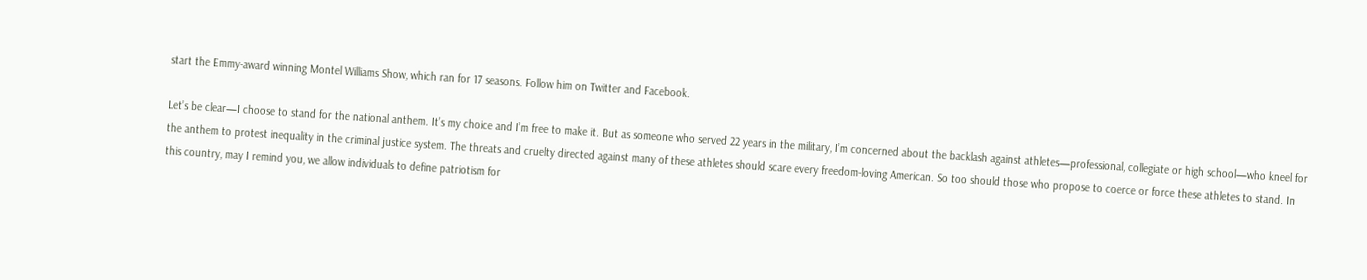start the Emmy-award winning Montel Williams Show, which ran for 17 seasons. Follow him on Twitter and Facebook.

Let’s be clear—I choose to stand for the national anthem. It’s my choice and I’m free to make it. But as someone who served 22 years in the military, I’m concerned about the backlash against athletes—professional, collegiate or high school—who kneel for the anthem to protest inequality in the criminal justice system. The threats and cruelty directed against many of these athletes should scare every freedom-loving American. So too should those who propose to coerce or force these athletes to stand. In this country, may I remind you, we allow individuals to define patriotism for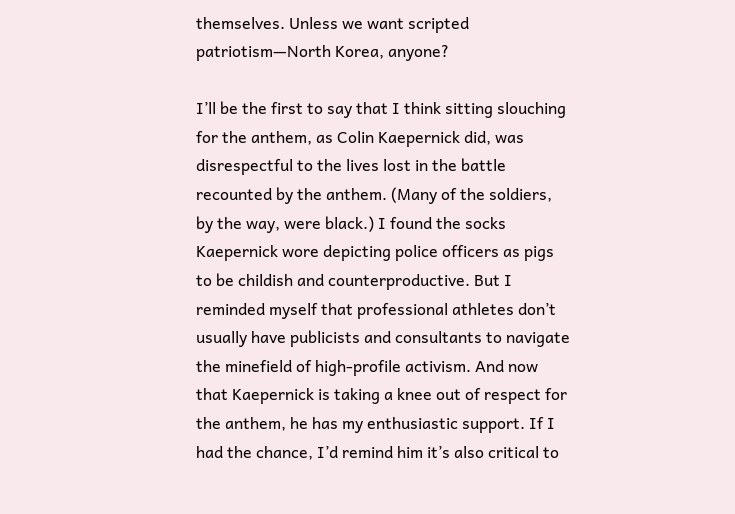themselves. Unless we want scripted patriotism—North Korea, anyone?

I’ll be the first to say that I think sitting slouching for the anthem, as Colin Kaepernick did, was disrespectful to the lives lost in the battle recounted by the anthem. (Many of the soldiers, by the way, were black.) I found the socks Kaepernick wore depicting police officers as pigs to be childish and counterproductive. But I reminded myself that professional athletes don’t usually have publicists and consultants to navigate the minefield of high-profile activism. And now that Kaepernick is taking a knee out of respect for the anthem, he has my enthusiastic support. If I had the chance, I’d remind him it’s also critical to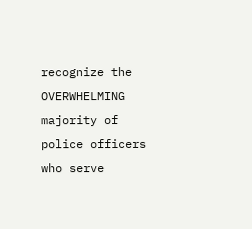recognize the OVERWHELMING majority of police officers who serve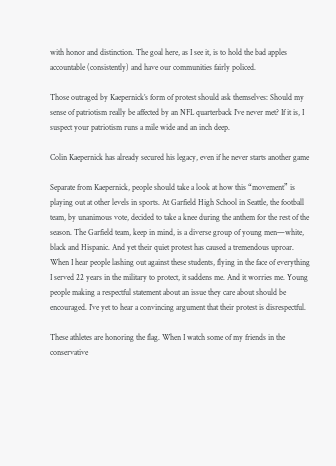with honor and distinction. The goal here, as I see it, is to hold the bad apples accountable (consistently) and have our communities fairly policed.

Those outraged by Kaepernick’s form of protest should ask themselves: Should my sense of patriotism really be affected by an NFL quarterback I’ve never met? If it is, I suspect your patriotism runs a mile wide and an inch deep.

Colin Kaepernick has already secured his legacy, even if he never starts another game

Separate from Kaepernick, people should take a look at how this “movement” is playing out at other levels in sports. At Garfield High School in Seattle, the football team, by unanimous vote, decided to take a knee during the anthem for the rest of the season. The Garfield team, keep in mind, is a diverse group of young men—white, black and Hispanic. And yet their quiet protest has caused a tremendous uproar. When I hear people lashing out against these students, flying in the face of everything I served 22 years in the military to protect, it saddens me. And it worries me. Young people making a respectful statement about an issue they care about should be encouraged. I’ve yet to hear a convincing argument that their protest is disrespectful.

These athletes are honoring the flag. When I watch some of my friends in the conservative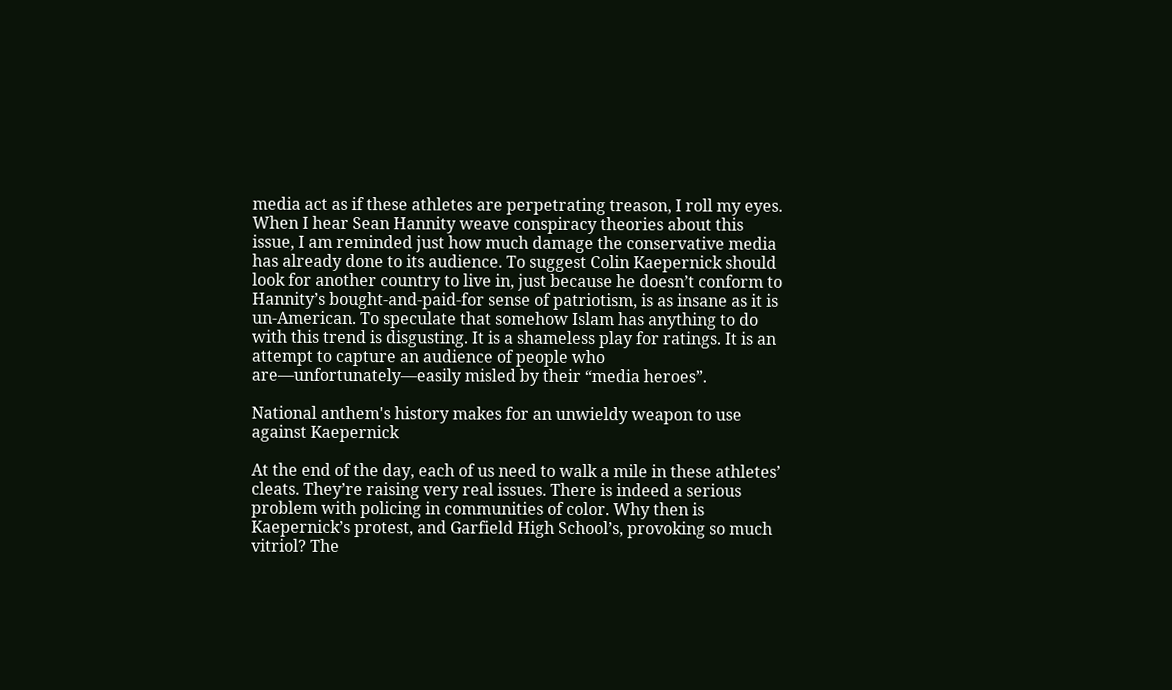media act as if these athletes are perpetrating treason, I roll my eyes. When I hear Sean Hannity weave conspiracy theories about this issue, I am reminded just how much damage the conservative media has already done to its audience. To suggest Colin Kaepernick should look for another country to live in, just because he doesn’t conform to Hannity’s bought-and-paid-for sense of patriotism, is as insane as it is un-American. To speculate that somehow Islam has anything to do with this trend is disgusting. It is a shameless play for ratings. It is an attempt to capture an audience of people who are—unfortunately—easily misled by their “media heroes”.

National anthem's history makes for an unwieldy weapon to use against Kaepernick

At the end of the day, each of us need to walk a mile in these athletes’ cleats. They’re raising very real issues. There is indeed a serious problem with policing in communities of color. Why then is Kaepernick’s protest, and Garfield High School’s, provoking so much vitriol? The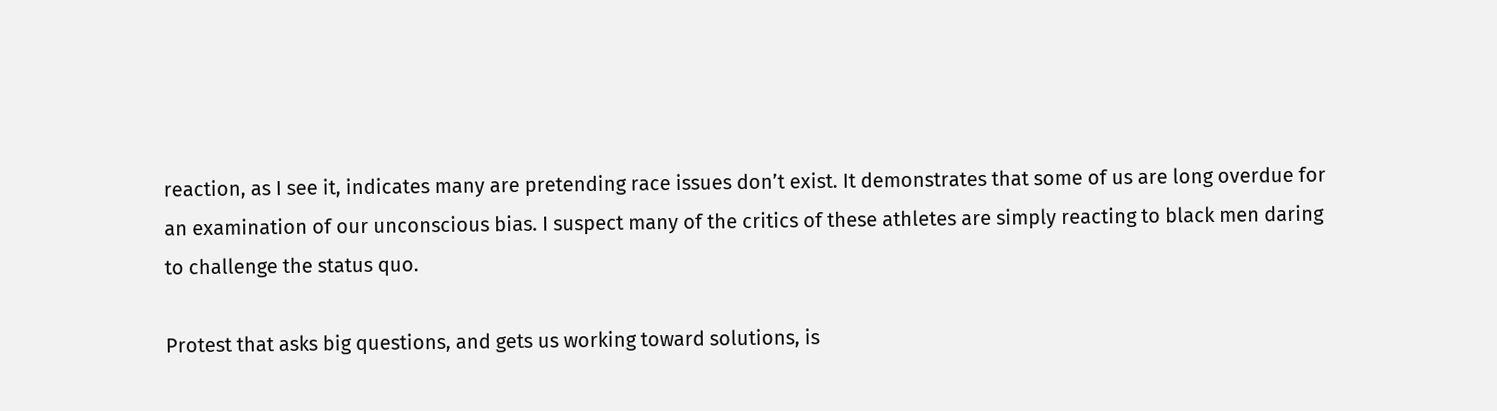reaction, as I see it, indicates many are pretending race issues don’t exist. It demonstrates that some of us are long overdue for an examination of our unconscious bias. I suspect many of the critics of these athletes are simply reacting to black men daring to challenge the status quo.

Protest that asks big questions, and gets us working toward solutions, is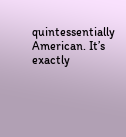quintessentially American. It’s exactly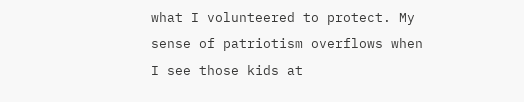what I volunteered to protect. My sense of patriotism overflows when I see those kids at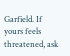Garfield. If yours feels threatened, ask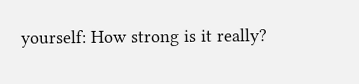yourself: How strong is it really?